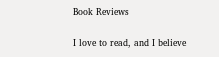Book Reviews

I love to read, and I believe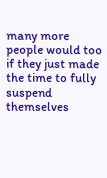many more people would too if they just made the time to fully suspend themselves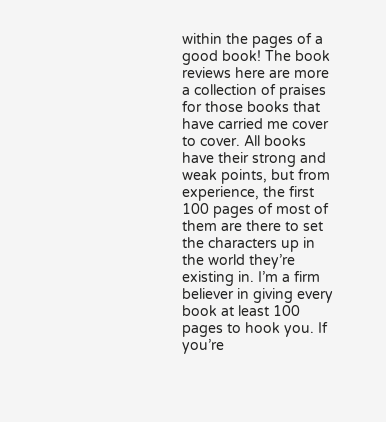within the pages of a good book! The book reviews here are more a collection of praises for those books that have carried me cover to cover. All books have their strong and weak points, but from experience, the first 100 pages of most of them are there to set the characters up in the world they’re existing in. I’m a firm believer in giving every book at least 100 pages to hook you. If you’re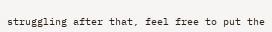struggling after that, feel free to put the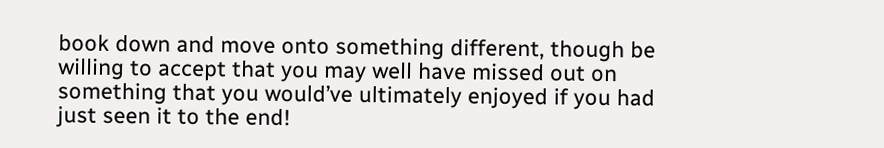book down and move onto something different, though be willing to accept that you may well have missed out on something that you would’ve ultimately enjoyed if you had just seen it to the end!